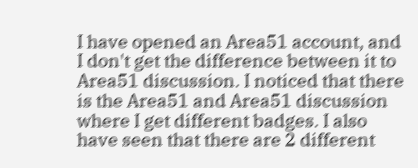I have opened an Area51 account, and I don't get the difference between it to Area51 discussion. I noticed that there is the Area51 and Area51 discussion where I get different badges. I also have seen that there are 2 different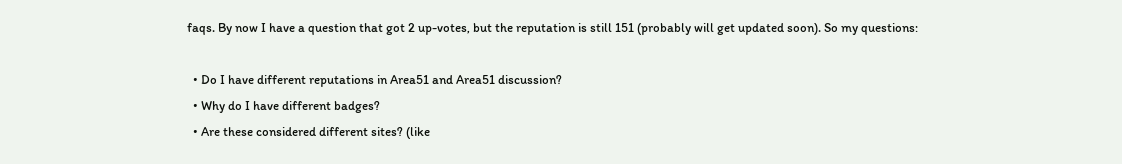faqs. By now I have a question that got 2 up-votes, but the reputation is still 151 (probably will get updated soon). So my questions:

  • Do I have different reputations in Area51 and Area51 discussion?
  • Why do I have different badges?
  • Are these considered different sites? (like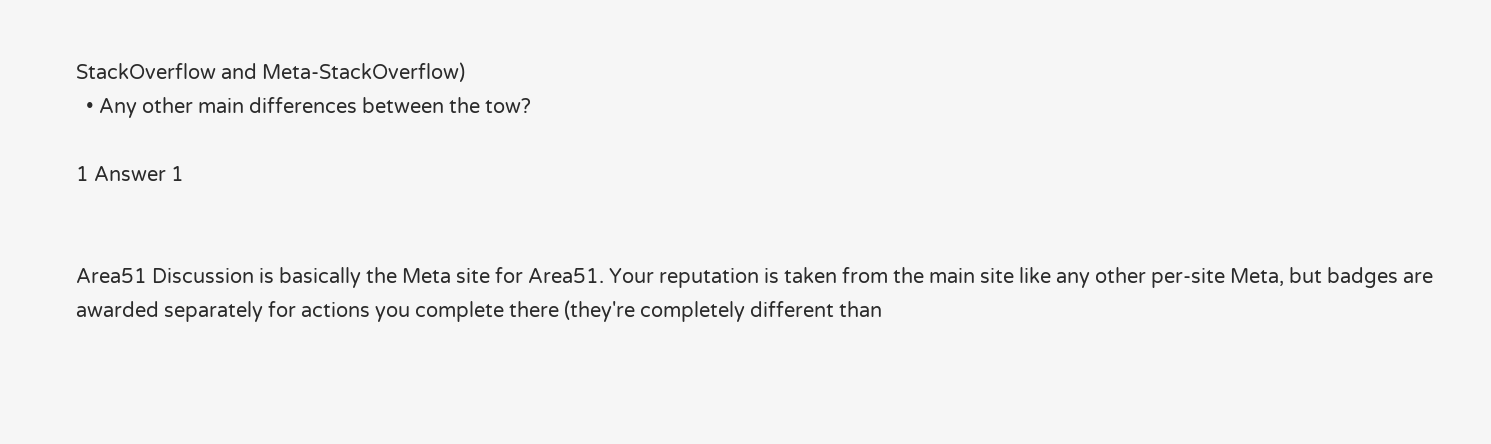StackOverflow and Meta-StackOverflow)
  • Any other main differences between the tow?

1 Answer 1


Area51 Discussion is basically the Meta site for Area51. Your reputation is taken from the main site like any other per-site Meta, but badges are awarded separately for actions you complete there (they're completely different than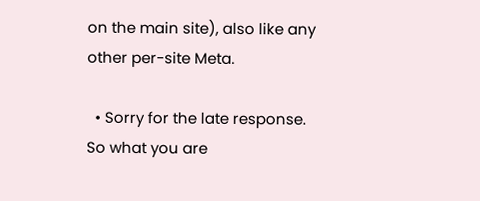on the main site), also like any other per-site Meta.

  • Sorry for the late response. So what you are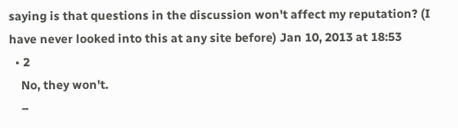saying is that questions in the discussion won't affect my reputation? (I have never looked into this at any site before) Jan 10, 2013 at 18:53
  • 2
    No, they won't.
    –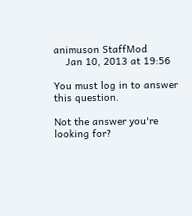animuson StaffMod
    Jan 10, 2013 at 19:56

You must log in to answer this question.

Not the answer you're looking for?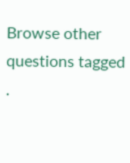Browse other questions tagged .